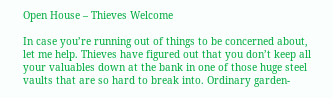Open House – Thieves Welcome

In case you’re running out of things to be concerned about, let me help. Thieves have figured out that you don’t keep all your valuables down at the bank in one of those huge steel vaults that are so hard to break into. Ordinary garden-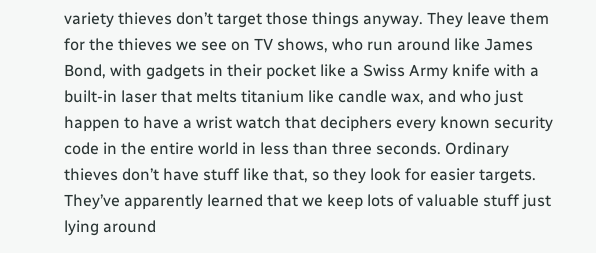variety thieves don’t target those things anyway. They leave them for the thieves we see on TV shows, who run around like James Bond, with gadgets in their pocket like a Swiss Army knife with a built-in laser that melts titanium like candle wax, and who just happen to have a wrist watch that deciphers every known security code in the entire world in less than three seconds. Ordinary thieves don’t have stuff like that, so they look for easier targets. They’ve apparently learned that we keep lots of valuable stuff just lying around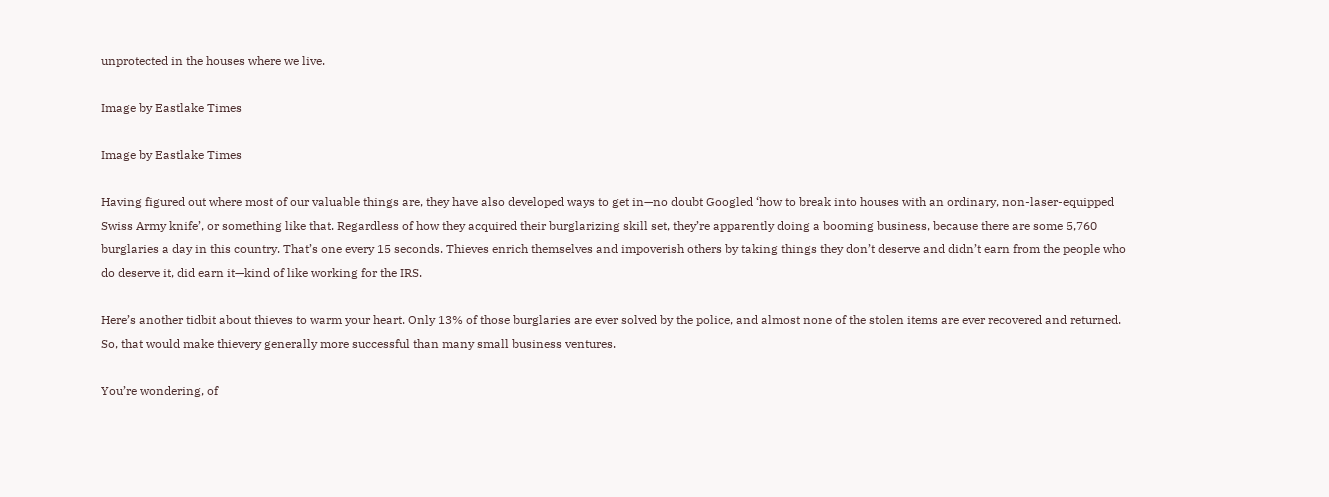unprotected in the houses where we live.

Image by Eastlake Times

Image by Eastlake Times

Having figured out where most of our valuable things are, they have also developed ways to get in—no doubt Googled ‘how to break into houses with an ordinary, non-laser-equipped Swiss Army knife’, or something like that. Regardless of how they acquired their burglarizing skill set, they’re apparently doing a booming business, because there are some 5,760 burglaries a day in this country. That’s one every 15 seconds. Thieves enrich themselves and impoverish others by taking things they don’t deserve and didn’t earn from the people who do deserve it, did earn it—kind of like working for the IRS.

Here’s another tidbit about thieves to warm your heart. Only 13% of those burglaries are ever solved by the police, and almost none of the stolen items are ever recovered and returned. So, that would make thievery generally more successful than many small business ventures.

You’re wondering, of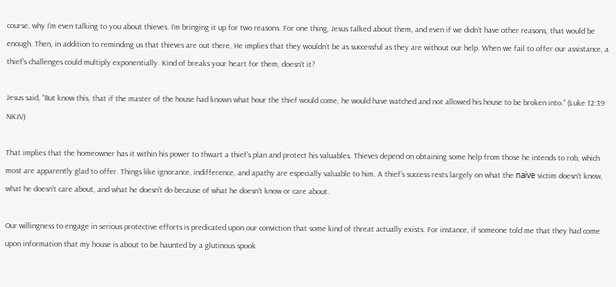course, why I’m even talking to you about thieves. I’m bringing it up for two reasons. For one thing, Jesus talked about them, and even if we didn’t have other reasons, that would be enough. Then, in addition to reminding us that thieves are out there, He implies that they wouldn’t be as successful as they are without our help. When we fail to offer our assistance, a thief’s challenges could multiply exponentially. Kind of breaks your heart for them, doesn’t it?

Jesus said, “But know this, that if the master of the house had known what hour the thief would come, he would have watched and not allowed his house to be broken into.” (Luke 12:39 NKJV)

That implies that the homeowner has it within his power to thwart a thief’s plan and protect his valuables. Thieves depend on obtaining some help from those he intends to rob, which most are apparently glad to offer. Things like ignorance, indifference, and apathy are especially valuable to him. A thief’s success rests largely on what the naïve victim doesn’t know, what he doesn’t care about, and what he doesn’t do because of what he doesn’t know or care about.

Our willingness to engage in serious protective efforts is predicated upon our conviction that some kind of threat actually exists. For instance, if someone told me that they had come upon information that my house is about to be haunted by a glutinous spook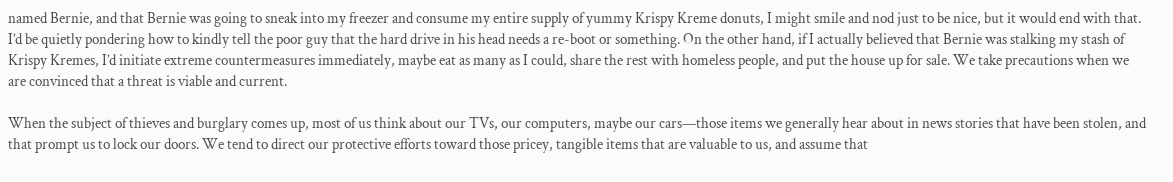named Bernie, and that Bernie was going to sneak into my freezer and consume my entire supply of yummy Krispy Kreme donuts, I might smile and nod just to be nice, but it would end with that. I’d be quietly pondering how to kindly tell the poor guy that the hard drive in his head needs a re-boot or something. On the other hand, if I actually believed that Bernie was stalking my stash of Krispy Kremes, I’d initiate extreme countermeasures immediately, maybe eat as many as I could, share the rest with homeless people, and put the house up for sale. We take precautions when we are convinced that a threat is viable and current.

When the subject of thieves and burglary comes up, most of us think about our TVs, our computers, maybe our cars—those items we generally hear about in news stories that have been stolen, and that prompt us to lock our doors. We tend to direct our protective efforts toward those pricey, tangible items that are valuable to us, and assume that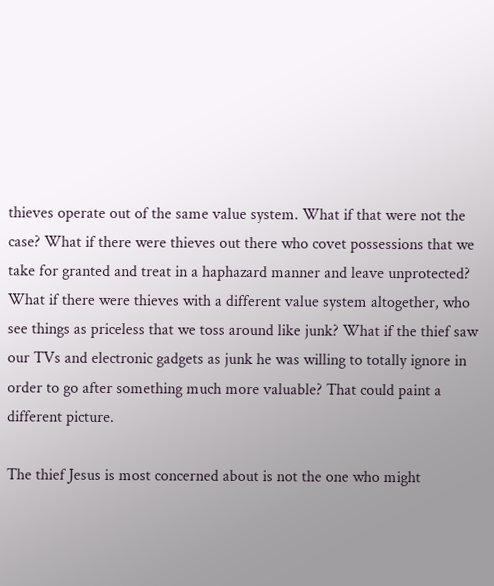thieves operate out of the same value system. What if that were not the case? What if there were thieves out there who covet possessions that we take for granted and treat in a haphazard manner and leave unprotected? What if there were thieves with a different value system altogether, who see things as priceless that we toss around like junk? What if the thief saw our TVs and electronic gadgets as junk he was willing to totally ignore in order to go after something much more valuable? That could paint a different picture.

The thief Jesus is most concerned about is not the one who might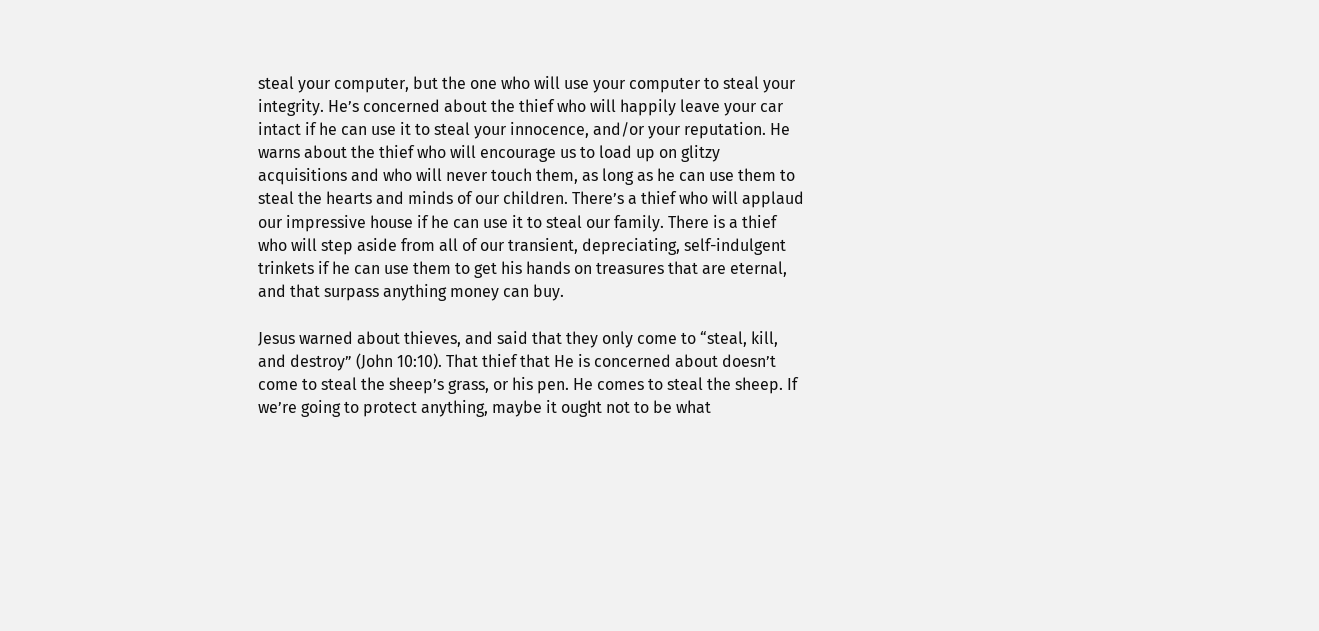steal your computer, but the one who will use your computer to steal your integrity. He’s concerned about the thief who will happily leave your car intact if he can use it to steal your innocence, and/or your reputation. He warns about the thief who will encourage us to load up on glitzy acquisitions and who will never touch them, as long as he can use them to steal the hearts and minds of our children. There’s a thief who will applaud our impressive house if he can use it to steal our family. There is a thief who will step aside from all of our transient, depreciating, self-indulgent trinkets if he can use them to get his hands on treasures that are eternal, and that surpass anything money can buy.

Jesus warned about thieves, and said that they only come to “steal, kill, and destroy” (John 10:10). That thief that He is concerned about doesn’t come to steal the sheep’s grass, or his pen. He comes to steal the sheep. If we’re going to protect anything, maybe it ought not to be what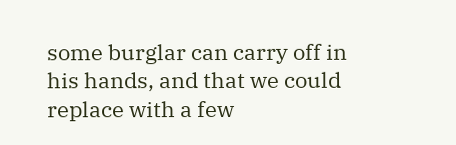some burglar can carry off in his hands, and that we could replace with a few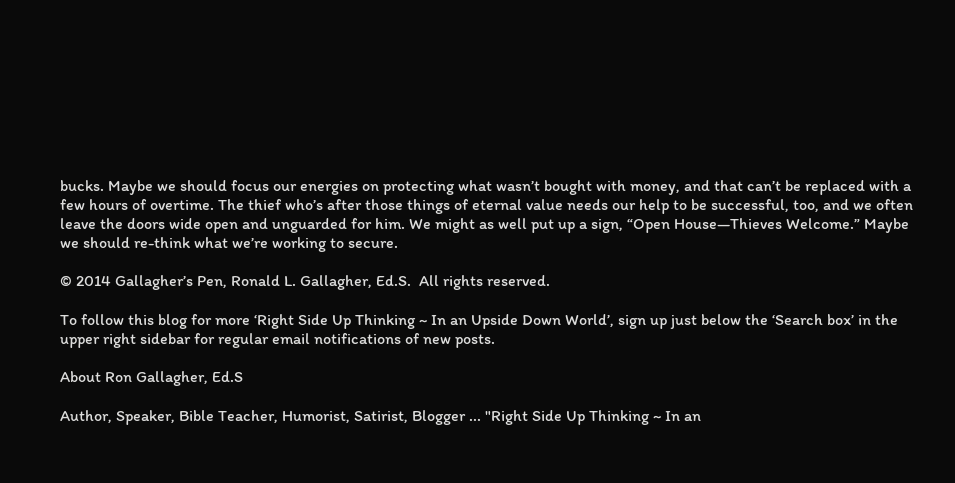bucks. Maybe we should focus our energies on protecting what wasn’t bought with money, and that can’t be replaced with a few hours of overtime. The thief who’s after those things of eternal value needs our help to be successful, too, and we often leave the doors wide open and unguarded for him. We might as well put up a sign, “Open House—Thieves Welcome.” Maybe we should re-think what we’re working to secure.

© 2014 Gallagher’s Pen, Ronald L. Gallagher, Ed.S.  All rights reserved.

To follow this blog for more ‘Right Side Up Thinking ~ In an Upside Down World’, sign up just below the ‘Search box’ in the upper right sidebar for regular email notifications of new posts.

About Ron Gallagher, Ed.S

Author, Speaker, Bible Teacher, Humorist, Satirist, Blogger ... "Right Side Up Thinking ~ In an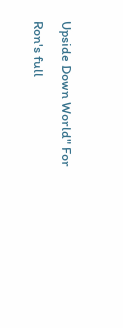Upside Down World" For Ron's full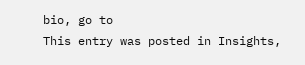bio, go to
This entry was posted in Insights,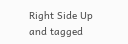Right Side Up and tagged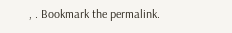, . Bookmark the permalink.